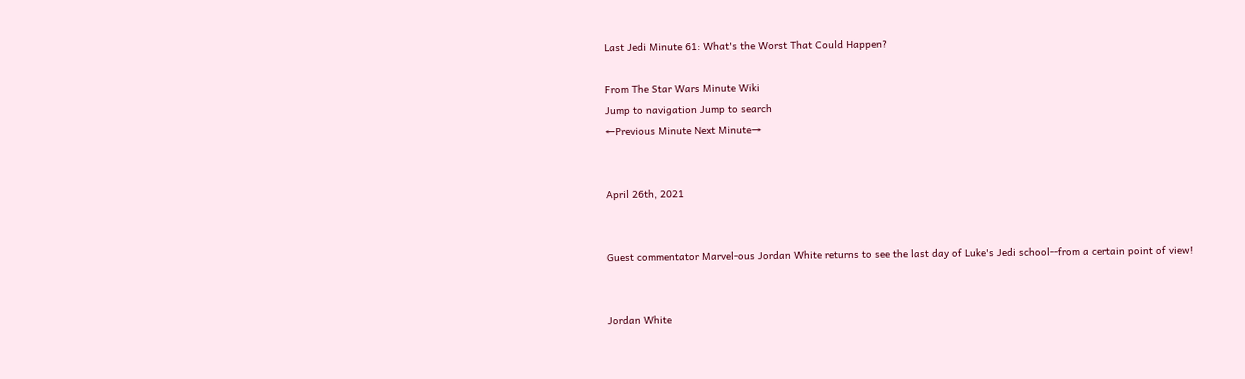Last Jedi Minute 61: What's the Worst That Could Happen?

From The Star Wars Minute Wiki
Jump to navigation Jump to search
←Previous Minute Next Minute→


April 26th, 2021


Guest commentator Marvel-ous Jordan White returns to see the last day of Luke's Jedi school--from a certain point of view!


Jordan White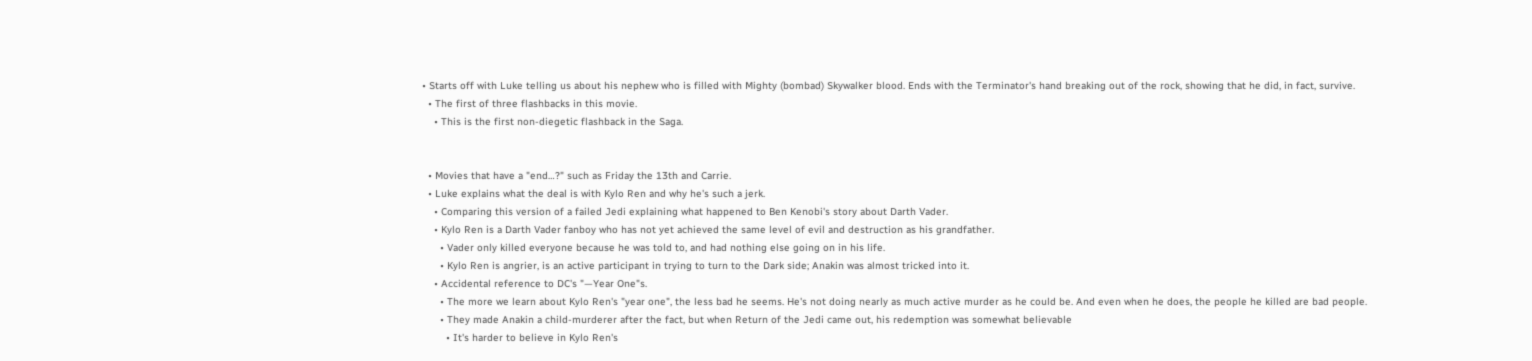• Starts off with Luke telling us about his nephew who is filled with Mighty (bombad) Skywalker blood. Ends with the Terminator's hand breaking out of the rock, showing that he did, in fact, survive.
  • The first of three flashbacks in this movie.
    • This is the first non-diegetic flashback in the Saga.


  • Movies that have a "end…?" such as Friday the 13th and Carrie.
  • Luke explains what the deal is with Kylo Ren and why he's such a jerk.
    • Comparing this version of a failed Jedi explaining what happened to Ben Kenobi's story about Darth Vader.
    • Kylo Ren is a Darth Vader fanboy who has not yet achieved the same level of evil and destruction as his grandfather.
      • Vader only killed everyone because he was told to, and had nothing else going on in his life.
      • Kylo Ren is angrier, is an active participant in trying to turn to the Dark side; Anakin was almost tricked into it.
    • Accidental reference to DC's "—Year One"s.
      • The more we learn about Kylo Ren's "year one", the less bad he seems. He's not doing nearly as much active murder as he could be. And even when he does, the people he killed are bad people.
      • They made Anakin a child-murderer after the fact, but when Return of the Jedi came out, his redemption was somewhat believable
        • It's harder to believe in Kylo Ren's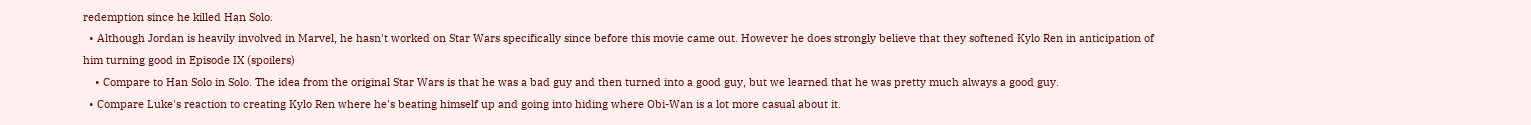redemption since he killed Han Solo.
  • Although Jordan is heavily involved in Marvel, he hasn't worked on Star Wars specifically since before this movie came out. However he does strongly believe that they softened Kylo Ren in anticipation of him turning good in Episode IX (spoilers)
    • Compare to Han Solo in Solo. The idea from the original Star Wars is that he was a bad guy and then turned into a good guy, but we learned that he was pretty much always a good guy.
  • Compare Luke's reaction to creating Kylo Ren where he's beating himself up and going into hiding where Obi-Wan is a lot more casual about it.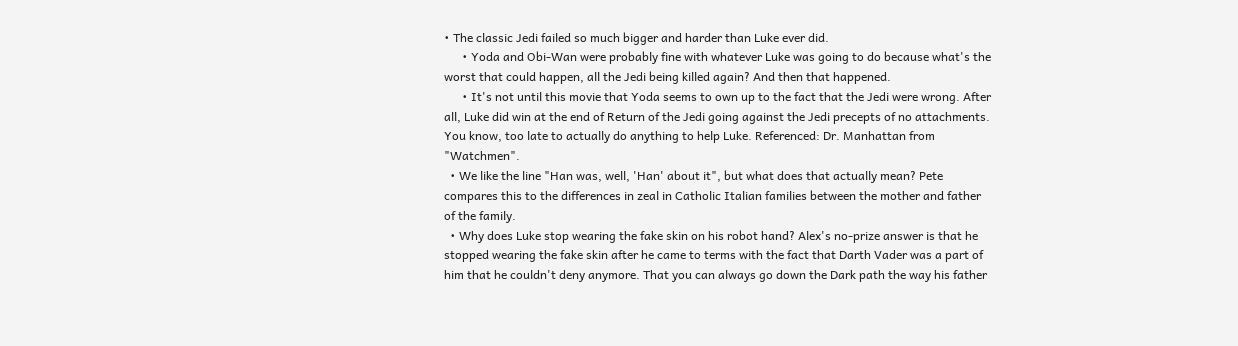• The classic Jedi failed so much bigger and harder than Luke ever did.
      • Yoda and Obi-Wan were probably fine with whatever Luke was going to do because what's the worst that could happen, all the Jedi being killed again? And then that happened.
      • It's not until this movie that Yoda seems to own up to the fact that the Jedi were wrong. After all, Luke did win at the end of Return of the Jedi going against the Jedi precepts of no attachments. You know, too late to actually do anything to help Luke. Referenced: Dr. Manhattan from "Watchmen".
  • We like the line "Han was, well, 'Han' about it", but what does that actually mean? Pete compares this to the differences in zeal in Catholic Italian families between the mother and father of the family.
  • Why does Luke stop wearing the fake skin on his robot hand? Alex's no-prize answer is that he stopped wearing the fake skin after he came to terms with the fact that Darth Vader was a part of him that he couldn't deny anymore. That you can always go down the Dark path the way his father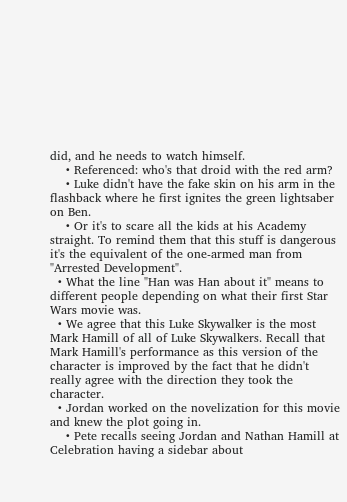did, and he needs to watch himself.
    • Referenced: who's that droid with the red arm?
    • Luke didn't have the fake skin on his arm in the flashback where he first ignites the green lightsaber on Ben.
    • Or it's to scare all the kids at his Academy straight. To remind them that this stuff is dangerous it's the equivalent of the one-armed man from "Arrested Development".
  • What the line "Han was Han about it" means to different people depending on what their first Star Wars movie was.
  • We agree that this Luke Skywalker is the most Mark Hamill of all of Luke Skywalkers. Recall that Mark Hamill's performance as this version of the character is improved by the fact that he didn't really agree with the direction they took the character.
  • Jordan worked on the novelization for this movie and knew the plot going in.
    • Pete recalls seeing Jordan and Nathan Hamill at Celebration having a sidebar about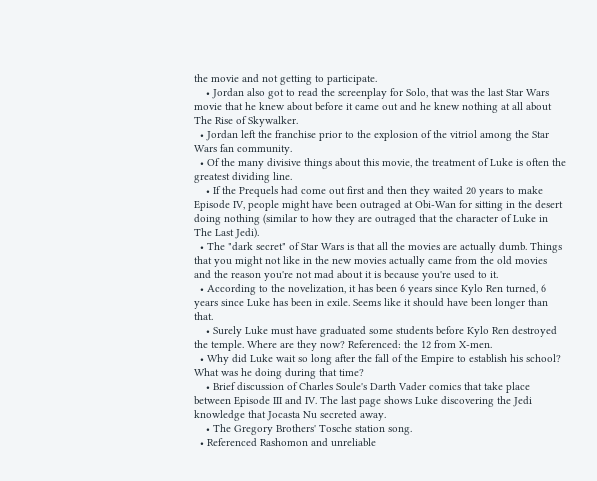the movie and not getting to participate.
    • Jordan also got to read the screenplay for Solo, that was the last Star Wars movie that he knew about before it came out and he knew nothing at all about The Rise of Skywalker.
  • Jordan left the franchise prior to the explosion of the vitriol among the Star Wars fan community.
  • Of the many divisive things about this movie, the treatment of Luke is often the greatest dividing line.
    • If the Prequels had come out first and then they waited 20 years to make Episode IV, people might have been outraged at Obi-Wan for sitting in the desert doing nothing (similar to how they are outraged that the character of Luke in The Last Jedi).
  • The "dark secret" of Star Wars is that all the movies are actually dumb. Things that you might not like in the new movies actually came from the old movies and the reason you're not mad about it is because you're used to it.
  • According to the novelization, it has been 6 years since Kylo Ren turned, 6 years since Luke has been in exile. Seems like it should have been longer than that.
    • Surely Luke must have graduated some students before Kylo Ren destroyed the temple. Where are they now? Referenced: the 12 from X-men.
  • Why did Luke wait so long after the fall of the Empire to establish his school? What was he doing during that time?
    • Brief discussion of Charles Soule's Darth Vader comics that take place between Episode III and IV. The last page shows Luke discovering the Jedi knowledge that Jocasta Nu secreted away.
    • The Gregory Brothers' Tosche station song.
  • Referenced Rashomon and unreliable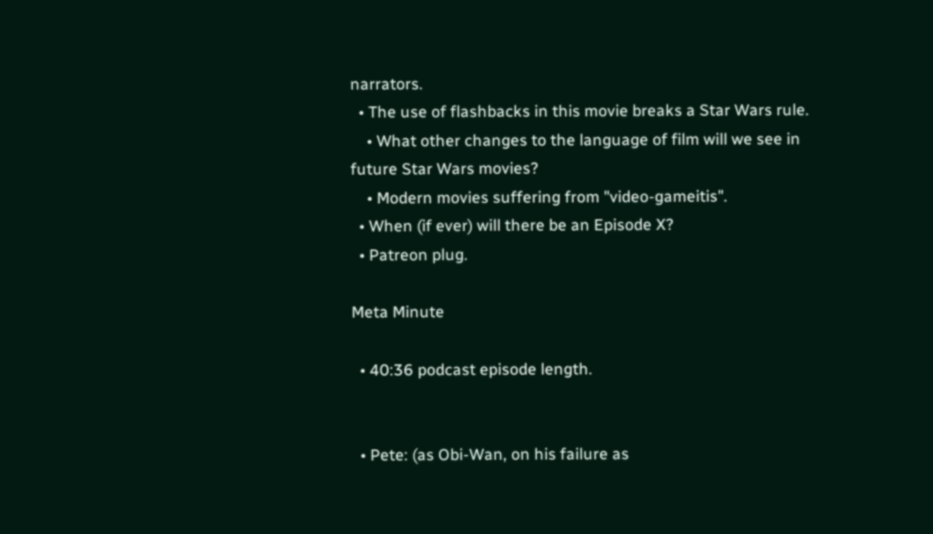narrators.
  • The use of flashbacks in this movie breaks a Star Wars rule.
    • What other changes to the language of film will we see in future Star Wars movies?
    • Modern movies suffering from "video-gameitis".
  • When (if ever) will there be an Episode X?
  • Patreon plug.

Meta Minute

  • 40:36 podcast episode length.


  • Pete: (as Obi-Wan, on his failure as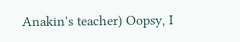Anakin's teacher) Oopsy, I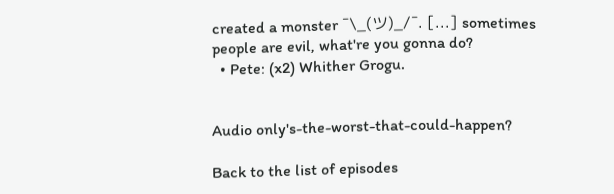created a monster ¯\_(ツ)_/¯. [...] sometimes people are evil, what're you gonna do?
  • Pete: (x2) Whither Grogu.


Audio only's-the-worst-that-could-happen?

Back to the list of episodes